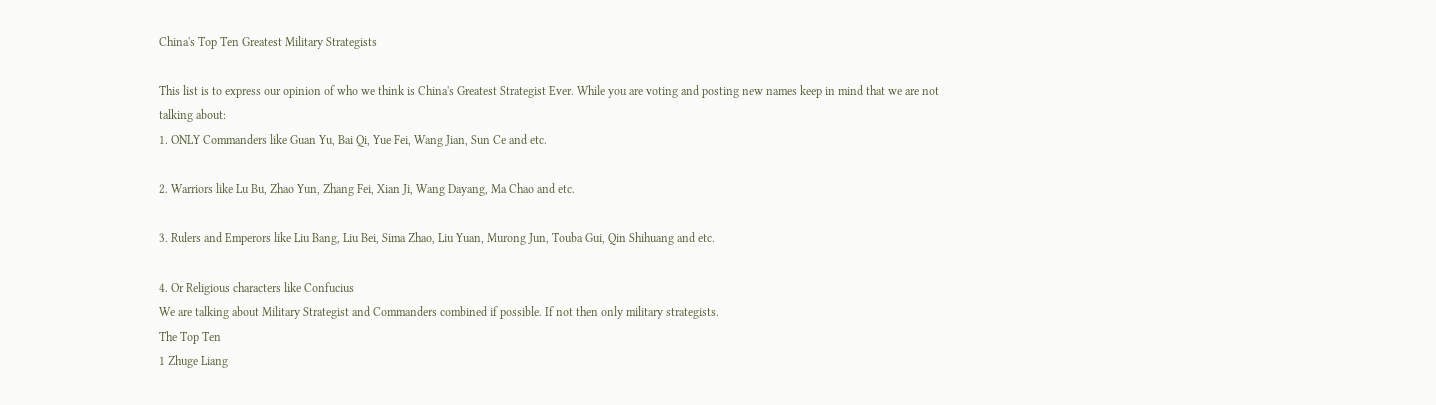China's Top Ten Greatest Military Strategists

This list is to express our opinion of who we think is China's Greatest Strategist Ever. While you are voting and posting new names keep in mind that we are not talking about:
1. ONLY Commanders like Guan Yu, Bai Qi, Yue Fei, Wang Jian, Sun Ce and etc.

2. Warriors like Lu Bu, Zhao Yun, Zhang Fei, Xian Ji, Wang Dayang, Ma Chao and etc.

3. Rulers and Emperors like Liu Bang, Liu Bei, Sima Zhao, Liu Yuan, Murong Jun, Touba Gui, Qin Shihuang and etc.

4. Or Religious characters like Confucius
We are talking about Military Strategist and Commanders combined if possible. If not then only military strategists.
The Top Ten
1 Zhuge Liang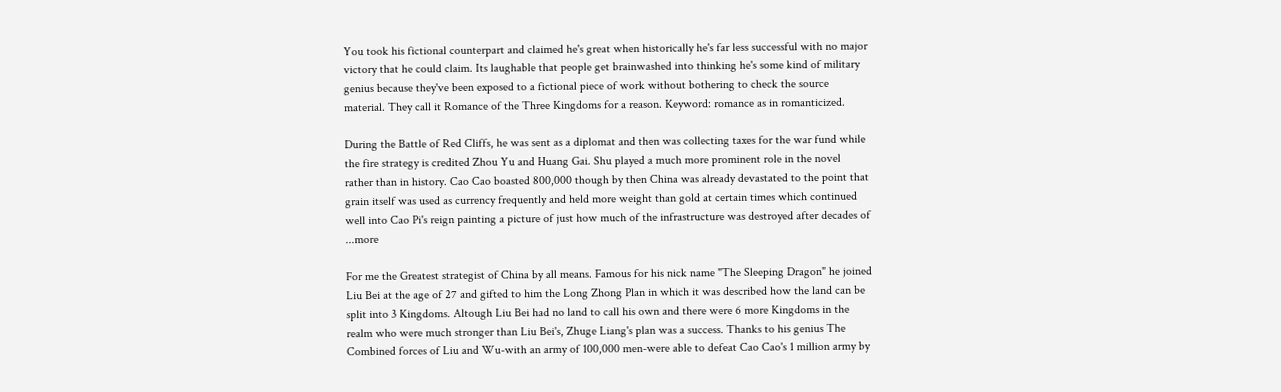You took his fictional counterpart and claimed he's great when historically he's far less successful with no major victory that he could claim. Its laughable that people get brainwashed into thinking he's some kind of military genius because they've been exposed to a fictional piece of work without bothering to check the source material. They call it Romance of the Three Kingdoms for a reason. Keyword: romance as in romanticized.

During the Battle of Red Cliffs, he was sent as a diplomat and then was collecting taxes for the war fund while the fire strategy is credited Zhou Yu and Huang Gai. Shu played a much more prominent role in the novel rather than in history. Cao Cao boasted 800,000 though by then China was already devastated to the point that grain itself was used as currency frequently and held more weight than gold at certain times which continued well into Cao Pi's reign painting a picture of just how much of the infrastructure was destroyed after decades of ...more

For me the Greatest strategist of China by all means. Famous for his nick name "The Sleeping Dragon" he joined Liu Bei at the age of 27 and gifted to him the Long Zhong Plan in which it was described how the land can be split into 3 Kingdoms. Altough Liu Bei had no land to call his own and there were 6 more Kingdoms in the realm who were much stronger than Liu Bei's, Zhuge Liang's plan was a success. Thanks to his genius The Combined forces of Liu and Wu-with an army of 100,000 men-were able to defeat Cao Cao's 1 million army by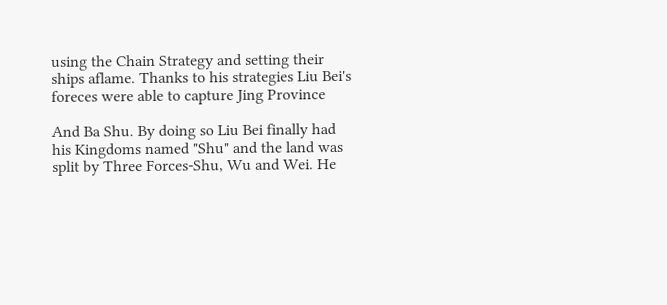using the Chain Strategy and setting their ships aflame. Thanks to his strategies Liu Bei's foreces were able to capture Jing Province

And Ba Shu. By doing so Liu Bei finally had his Kingdoms named "Shu" and the land was split by Three Forces-Shu, Wu and Wei. He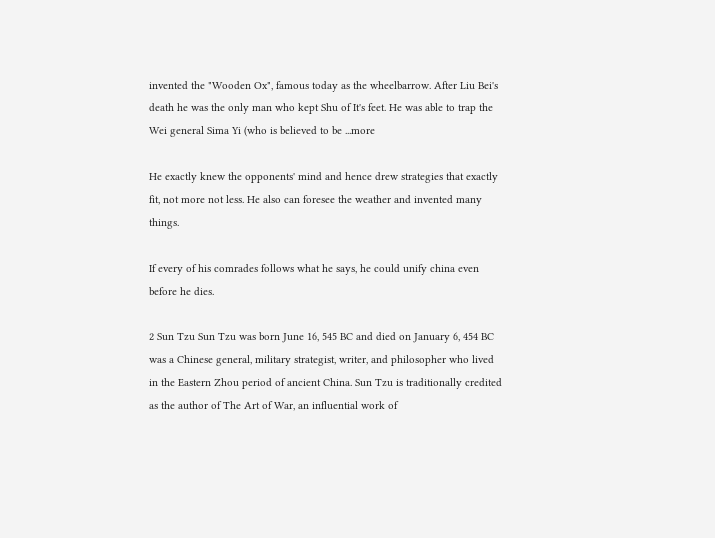invented the "Wooden Ox", famous today as the wheelbarrow. After Liu Bei's death he was the only man who kept Shu of It's feet. He was able to trap the Wei general Sima Yi (who is believed to be ...more

He exactly knew the opponents' mind and hence drew strategies that exactly fit, not more not less. He also can foresee the weather and invented many things.

If every of his comrades follows what he says, he could unify china even before he dies.

2 Sun Tzu Sun Tzu was born June 16, 545 BC and died on January 6, 454 BC was a Chinese general, military strategist, writer, and philosopher who lived in the Eastern Zhou period of ancient China. Sun Tzu is traditionally credited as the author of The Art of War, an influential work of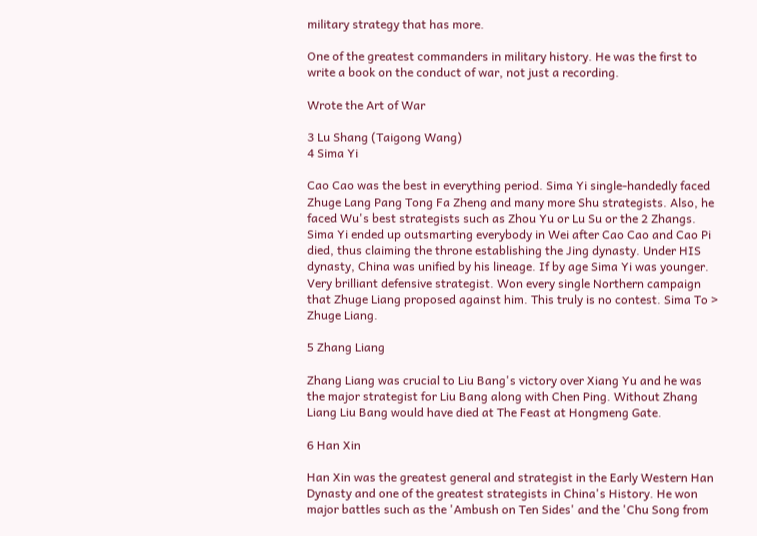military strategy that has more.

One of the greatest commanders in military history. He was the first to write a book on the conduct of war, not just a recording.

Wrote the Art of War

3 Lu Shang (Taigong Wang)
4 Sima Yi

Cao Cao was the best in everything period. Sima Yi single-handedly faced Zhuge Lang Pang Tong Fa Zheng and many more Shu strategists. Also, he faced Wu's best strategists such as Zhou Yu or Lu Su or the 2 Zhangs. Sima Yi ended up outsmarting everybody in Wei after Cao Cao and Cao Pi died, thus claiming the throne establishing the Jing dynasty. Under HIS dynasty, China was unified by his lineage. If by age Sima Yi was younger. Very brilliant defensive strategist. Won every single Northern campaign that Zhuge Liang proposed against him. This truly is no contest. Sima To > Zhuge Liang.

5 Zhang Liang

Zhang Liang was crucial to Liu Bang's victory over Xiang Yu and he was the major strategist for Liu Bang along with Chen Ping. Without Zhang Liang Liu Bang would have died at The Feast at Hongmeng Gate.

6 Han Xin

Han Xin was the greatest general and strategist in the Early Western Han Dynasty and one of the greatest strategists in China's History. He won major battles such as the 'Ambush on Ten Sides' and the 'Chu Song from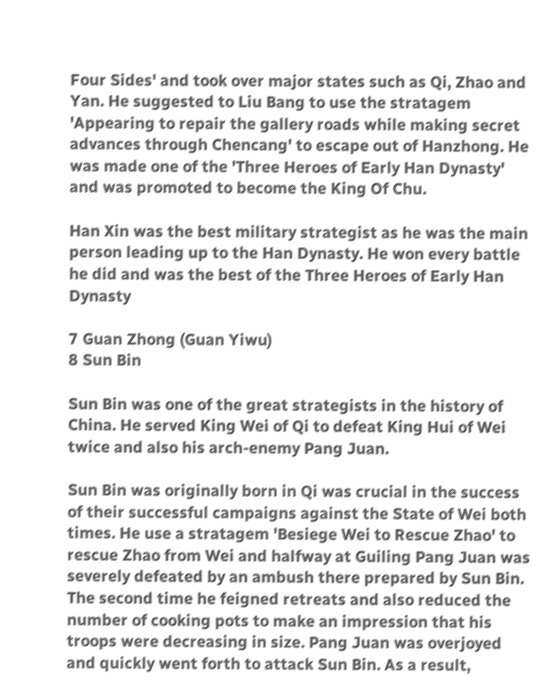Four Sides' and took over major states such as Qi, Zhao and Yan. He suggested to Liu Bang to use the stratagem 'Appearing to repair the gallery roads while making secret advances through Chencang' to escape out of Hanzhong. He was made one of the 'Three Heroes of Early Han Dynasty' and was promoted to become the King Of Chu.

Han Xin was the best military strategist as he was the main person leading up to the Han Dynasty. He won every battle he did and was the best of the Three Heroes of Early Han Dynasty

7 Guan Zhong (Guan Yiwu)
8 Sun Bin

Sun Bin was one of the great strategists in the history of China. He served King Wei of Qi to defeat King Hui of Wei twice and also his arch-enemy Pang Juan.

Sun Bin was originally born in Qi was crucial in the success of their successful campaigns against the State of Wei both times. He use a stratagem 'Besiege Wei to Rescue Zhao' to rescue Zhao from Wei and halfway at Guiling Pang Juan was severely defeated by an ambush there prepared by Sun Bin. The second time he feigned retreats and also reduced the number of cooking pots to make an impression that his troops were decreasing in size. Pang Juan was overjoyed and quickly went forth to attack Sun Bin. As a result,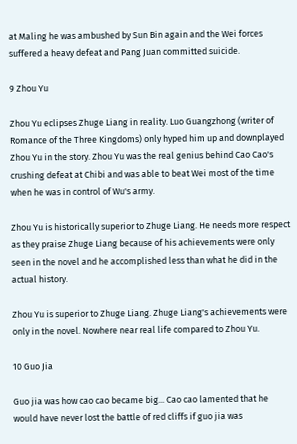at Maling he was ambushed by Sun Bin again and the Wei forces suffered a heavy defeat and Pang Juan committed suicide.

9 Zhou Yu

Zhou Yu eclipses Zhuge Liang in reality. Luo Guangzhong (writer of Romance of the Three Kingdoms) only hyped him up and downplayed Zhou Yu in the story. Zhou Yu was the real genius behind Cao Cao's crushing defeat at Chibi and was able to beat Wei most of the time when he was in control of Wu's army.

Zhou Yu is historically superior to Zhuge Liang. He needs more respect as they praise Zhuge Liang because of his achievements were only seen in the novel and he accomplished less than what he did in the actual history.

Zhou Yu is superior to Zhuge Liang. Zhuge Liang's achievements were only in the novel. Nowhere near real life compared to Zhou Yu.

10 Guo Jia

Guo jia was how cao cao became big... Cao cao lamented that he would have never lost the battle of red cliffs if guo jia was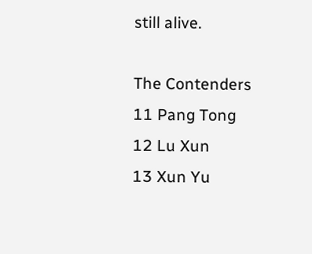still alive.

The Contenders
11 Pang Tong
12 Lu Xun
13 Xun Yu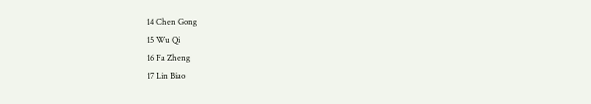14 Chen Gong
15 Wu Qi
16 Fa Zheng
17 Lin Biao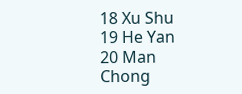18 Xu Shu
19 He Yan
20 Man Chong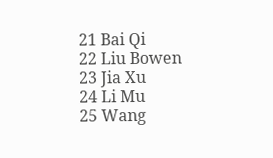21 Bai Qi
22 Liu Bowen
23 Jia Xu
24 Li Mu
25 Wang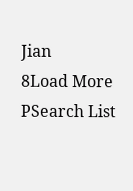Jian
8Load More
PSearch List